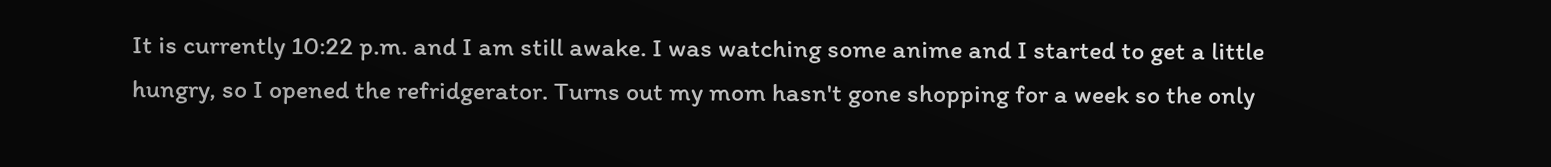It is currently 10:22 p.m. and I am still awake. I was watching some anime and I started to get a little hungry, so I opened the refridgerator. Turns out my mom hasn't gone shopping for a week so the only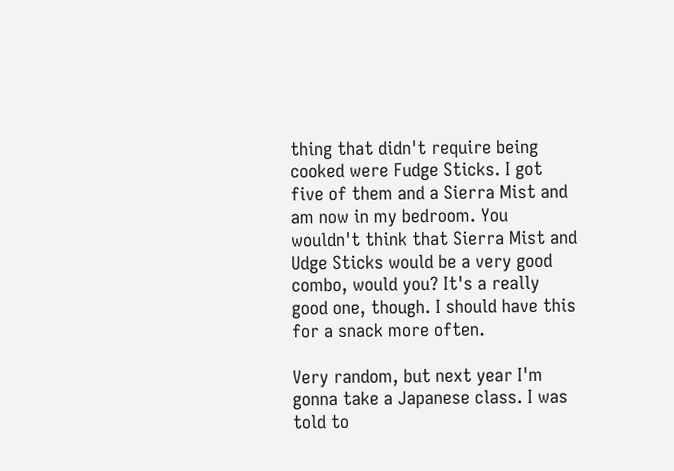thing that didn't require being cooked were Fudge Sticks. I got five of them and a Sierra Mist and am now in my bedroom. You wouldn't think that Sierra Mist and Udge Sticks would be a very good combo, would you? It's a really good one, though. I should have this for a snack more often.

Very random, but next year I'm gonna take a Japanese class. I was told to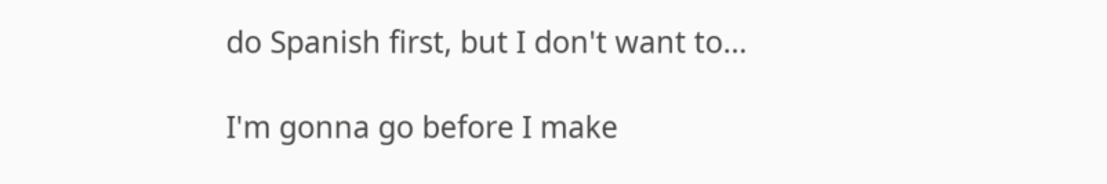do Spanish first, but I don't want to...

I'm gonna go before I make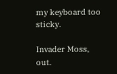my keyboard too sticky.

Invader Moss, out.